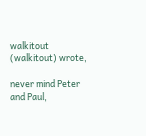walkitout (walkitout) wrote,

never mind Peter and Paul,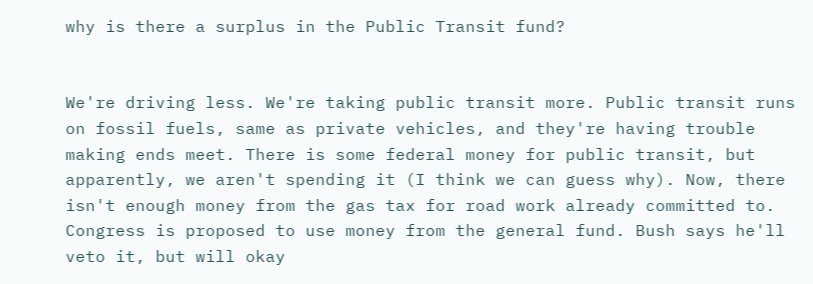why is there a surplus in the Public Transit fund?


We're driving less. We're taking public transit more. Public transit runs on fossil fuels, same as private vehicles, and they're having trouble making ends meet. There is some federal money for public transit, but apparently, we aren't spending it (I think we can guess why). Now, there isn't enough money from the gas tax for road work already committed to. Congress is proposed to use money from the general fund. Bush says he'll veto it, but will okay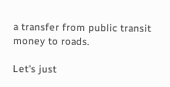a transfer from public transit money to roads.

Let's just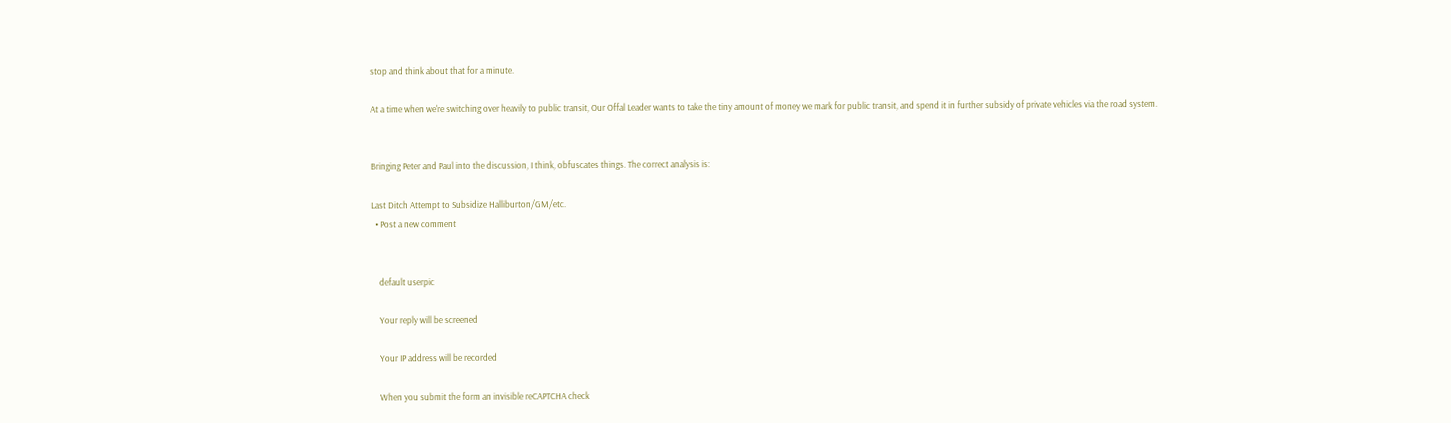stop and think about that for a minute.

At a time when we're switching over heavily to public transit, Our Offal Leader wants to take the tiny amount of money we mark for public transit, and spend it in further subsidy of private vehicles via the road system.


Bringing Peter and Paul into the discussion, I think, obfuscates things. The correct analysis is:

Last Ditch Attempt to Subsidize Halliburton/GM/etc.
  • Post a new comment


    default userpic

    Your reply will be screened

    Your IP address will be recorded

    When you submit the form an invisible reCAPTCHA check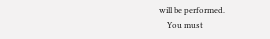will be performed.
    You must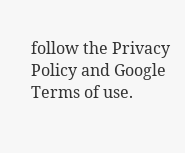follow the Privacy Policy and Google Terms of use.